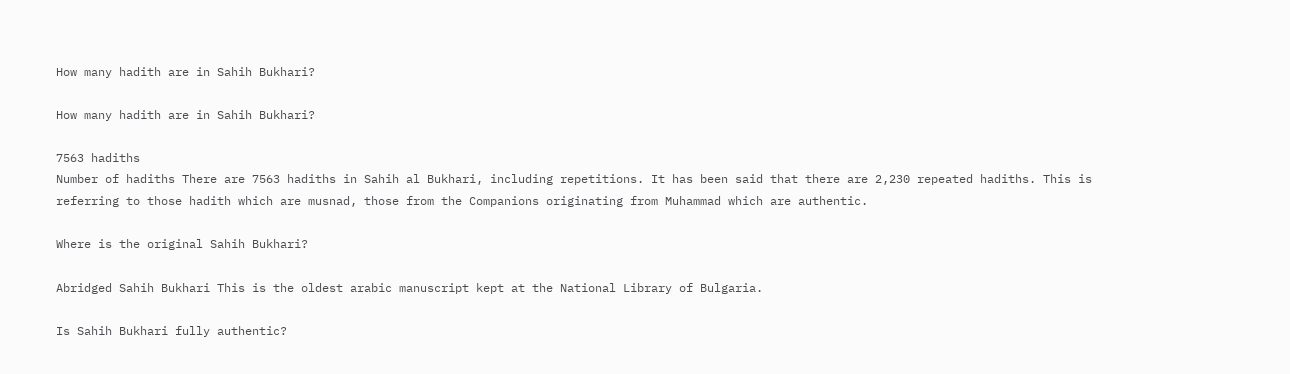How many hadith are in Sahih Bukhari?

How many hadith are in Sahih Bukhari?

7563 hadiths
Number of hadiths There are 7563 hadiths in Sahih al Bukhari, including repetitions. It has been said that there are 2,230 repeated hadiths. This is referring to those hadith which are musnad, those from the Companions originating from Muhammad which are authentic.

Where is the original Sahih Bukhari?

Abridged Sahih Bukhari This is the oldest arabic manuscript kept at the National Library of Bulgaria.

Is Sahih Bukhari fully authentic?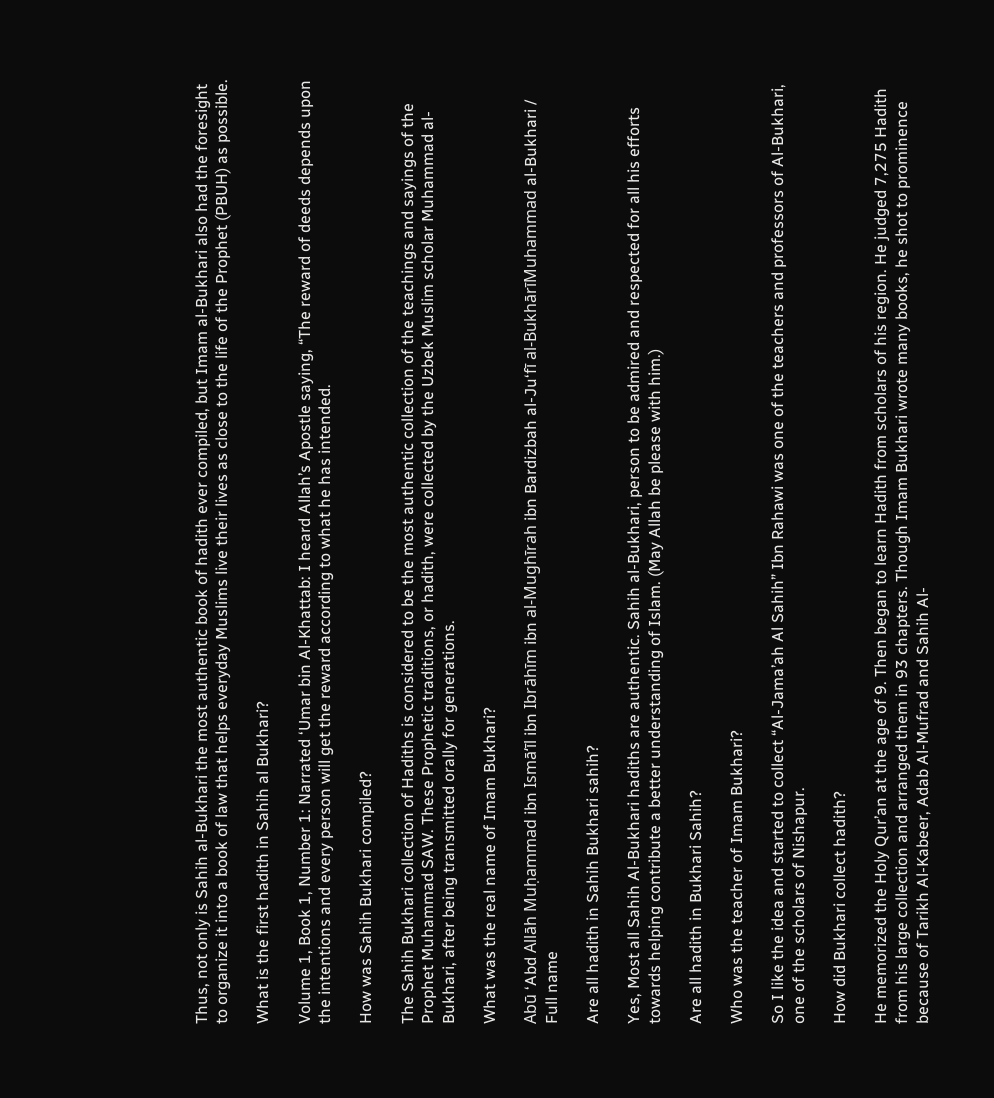Thus, not only is Sahih al-Bukhari the most authentic book of hadith ever compiled, but Imam al-Bukhari also had the foresight to organize it into a book of law that helps everyday Muslims live their lives as close to the life of the Prophet (PBUH) as possible.

What is the first hadith in Sahih al Bukhari?

Volume 1, Book 1, Number 1: Narrated ‘Umar bin Al-Khattab: I heard Allah’s Apostle saying, “The reward of deeds depends upon the intentions and every person will get the reward according to what he has intended.

How was Sahih Bukhari compiled?

The Sahih Bukhari collection of Hadiths is considered to be the most authentic collection of the teachings and sayings of the Prophet Muhammad SAW. These Prophetic traditions, or hadith, were collected by the Uzbek Muslim scholar Muhammad al-Bukhari, after being transmitted orally for generations.

What was the real name of Imam Bukhari?

Abū ‘Abd Allāh Muḥammad ibn Ismā‘īl ibn Ibrāhīm ibn al-Mughīrah ibn Bardizbah al-Ju‘fī al-BukhārīMuhammad al-Bukhari / Full name

Are all hadith in Sahih Bukhari sahih?

Yes, Most all Sahih Al-Bukhari hadiths are authentic. Sahih al-Bukhari, person to be admired and respected for all his efforts towards helping contribute a better understanding of Islam. (May Allah be please with him.)

Are all hadith in Bukhari Sahih?

Who was the teacher of Imam Bukhari?

So I like the idea and started to collect “Al-Jama’ah Al Sahih” Ibn Rahawi was one of the teachers and professors of Al-Bukhari, one of the scholars of Nishapur.

How did Bukhari collect hadith?

He memorized the Holy Qur’an at the age of 9. Then began to learn Hadith from scholars of his region. He judged 7,275 Hadith from his large collection and arranged them in 93 chapters. Though Imam Bukhari wrote many books, he shot to prominence because of Tarikh Al-Kabeer, Adab Al-Mufrad and Sahih Al-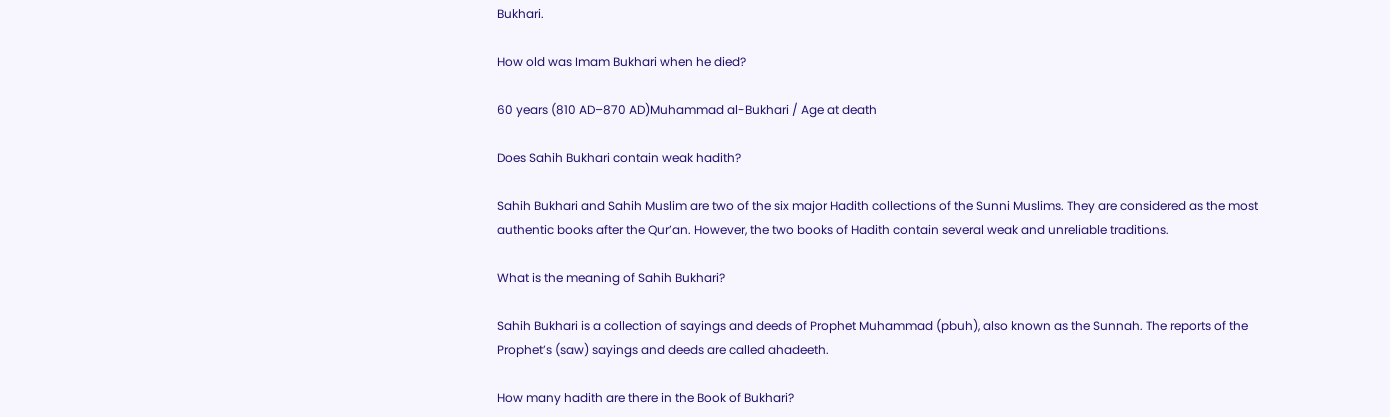Bukhari.

How old was Imam Bukhari when he died?

60 years (810 AD–870 AD)Muhammad al-Bukhari / Age at death

Does Sahih Bukhari contain weak hadith?

Sahih Bukhari and Sahih Muslim are two of the six major Hadith collections of the Sunni Muslims. They are considered as the most authentic books after the Qur’an. However, the two books of Hadith contain several weak and unreliable traditions.

What is the meaning of Sahih Bukhari?

Sahih Bukhari is a collection of sayings and deeds of Prophet Muhammad (pbuh), also known as the Sunnah. The reports of the Prophet’s (saw) sayings and deeds are called ahadeeth.

How many hadith are there in the Book of Bukhari?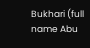Bukhari (full name Abu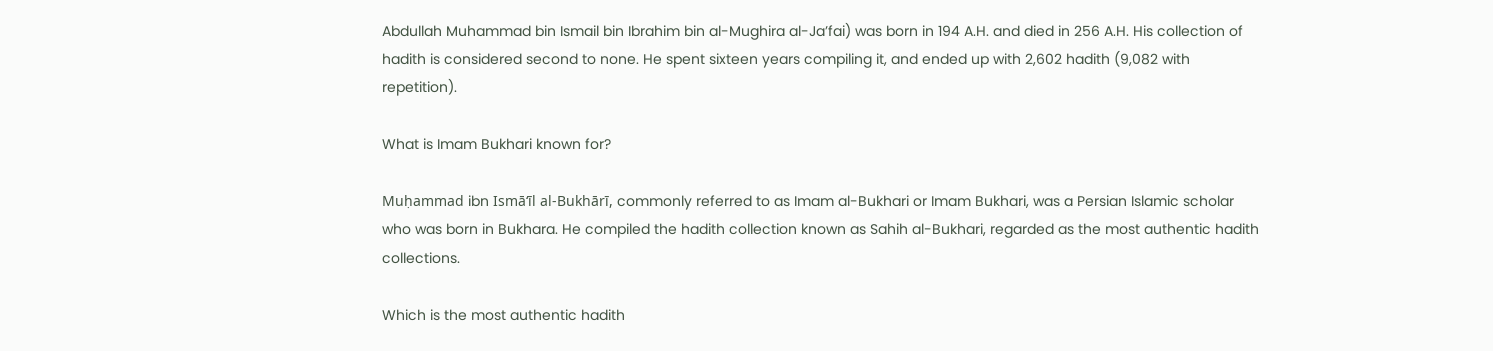Abdullah Muhammad bin Ismail bin Ibrahim bin al-Mughira al-Ja’fai) was born in 194 A.H. and died in 256 A.H. His collection of hadith is considered second to none. He spent sixteen years compiling it, and ended up with 2,602 hadith (9,082 with repetition).

What is Imam Bukhari known for?

Muḥammad ibn Ismā‘īl al-Bukhārī, commonly referred to as Imam al-Bukhari or Imam Bukhari, was a Persian Islamic scholar who was born in Bukhara. He compiled the hadith collection known as Sahih al-Bukhari, regarded as the most authentic hadith collections.

Which is the most authentic hadith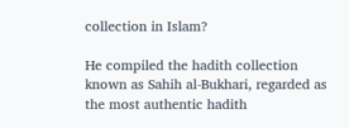collection in Islam?

He compiled the hadith collection known as Sahih al-Bukhari, regarded as the most authentic hadith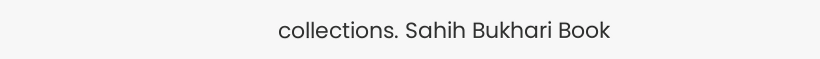collections. Sahih Bukhari Book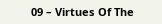09 – Virtues Of The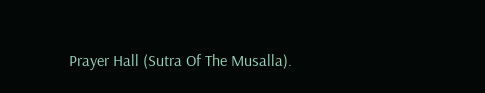Prayer Hall (Sutra Of The Musalla).